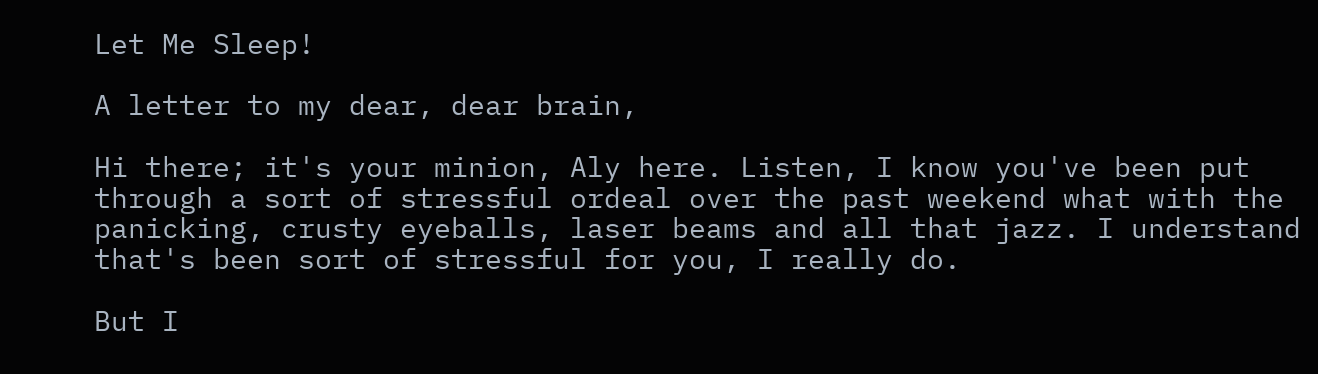Let Me Sleep!

A letter to my dear, dear brain,

Hi there; it's your minion, Aly here. Listen, I know you've been put through a sort of stressful ordeal over the past weekend what with the panicking, crusty eyeballs, laser beams and all that jazz. I understand that's been sort of stressful for you, I really do.

But I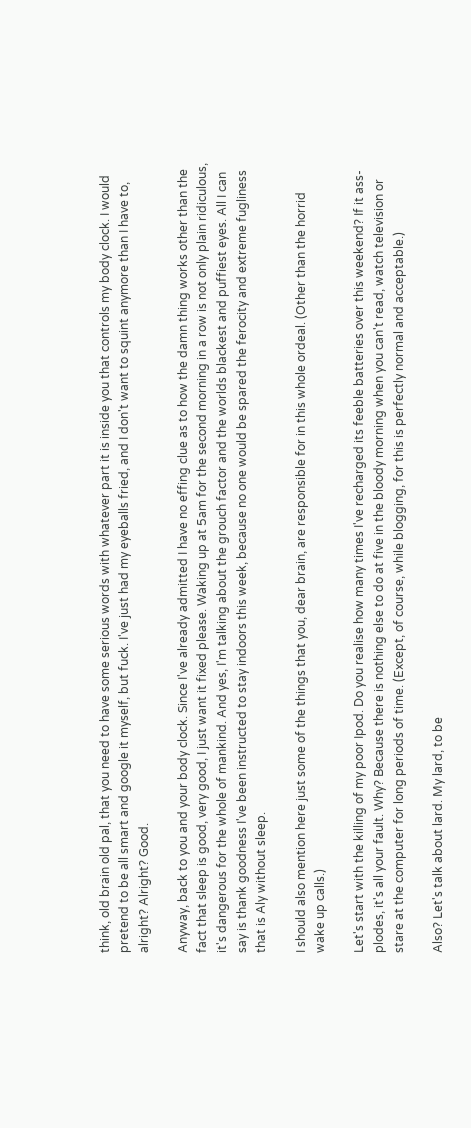think, old brain old pal, that you need to have some serious words with whatever part it is inside you that controls my body clock. I would pretend to be all smart and google it myself, but fuck. I've just had my eyeballs fried, and I don't want to squint anymore than I have to, alright? Alright? Good.

Anyway, back to you and your body clock. Since I've already admitted I have no effing clue as to how the damn thing works other than the fact that sleep is good, very good, I just want it fixed please. Waking up at 5am for the second morning in a row is not only plain ridiculous, it's dangerous for the whole of mankind. And yes, I'm talking about the grouch factor and the worlds blackest and puffiest eyes. All I can say is thank goodness I've been instructed to stay indoors this week, because no one would be spared the ferocity and extreme fugliness that is Aly without sleep.

I should also mention here just some of the things that you, dear brain, are responsible for in this whole ordeal. (Other than the horrid wake up calls.)

Let's start with the killing of my poor Ipod. Do you realise how many times I've recharged its feeble batteries over this weekend? If it ass-plodes, it's all your fault. Why? Because there is nothing else to do at five in the bloody morning when you can't read, watch television or stare at the computer for long periods of time. (Except, of course, while blogging, for this is perfectly normal and acceptable.)

Also? Let's talk about lard. My lard, to be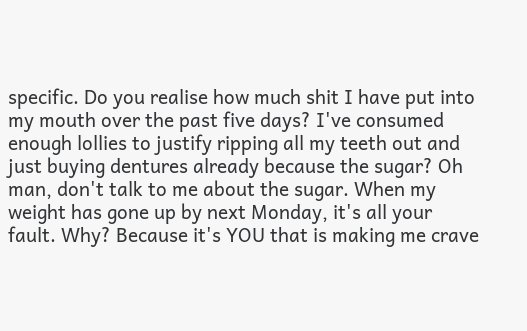specific. Do you realise how much shit I have put into my mouth over the past five days? I've consumed enough lollies to justify ripping all my teeth out and just buying dentures already because the sugar? Oh man, don't talk to me about the sugar. When my weight has gone up by next Monday, it's all your fault. Why? Because it's YOU that is making me crave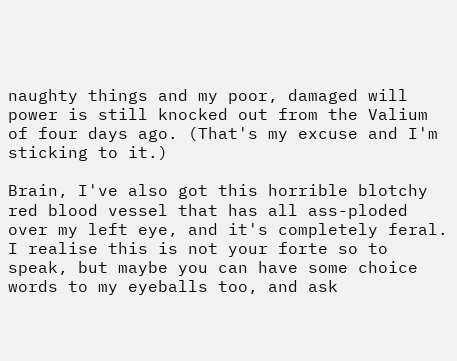naughty things and my poor, damaged will power is still knocked out from the Valium of four days ago. (That's my excuse and I'm sticking to it.)

Brain, I've also got this horrible blotchy red blood vessel that has all ass-ploded over my left eye, and it's completely feral. I realise this is not your forte so to speak, but maybe you can have some choice words to my eyeballs too, and ask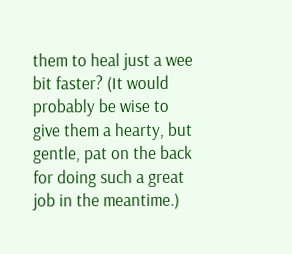them to heal just a wee bit faster? (It would probably be wise to give them a hearty, but gentle, pat on the back for doing such a great job in the meantime.)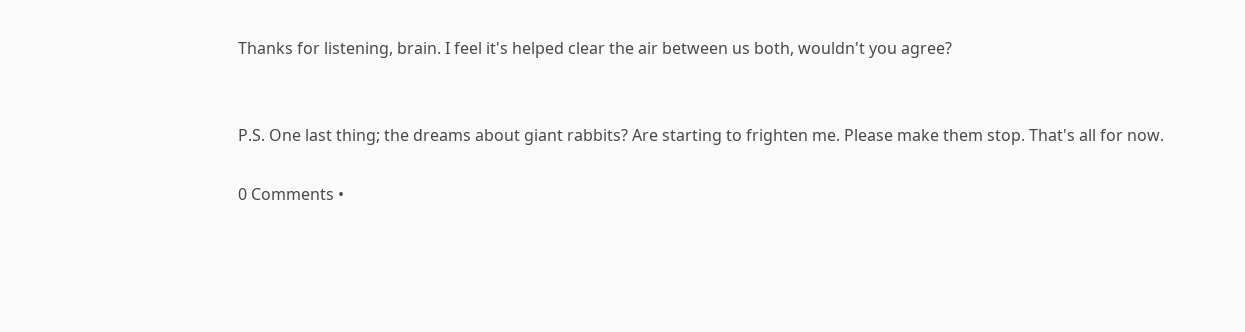Thanks for listening, brain. I feel it's helped clear the air between us both, wouldn't you agree?


P.S. One last thing; the dreams about giant rabbits? Are starting to frighten me. Please make them stop. That's all for now.

0 Comments •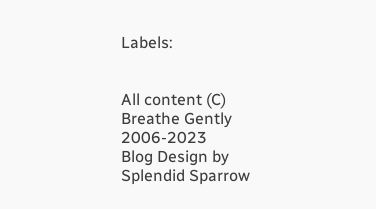Labels:


All content (C) Breathe Gently 2006-2023
Blog Design by Splendid Sparrow